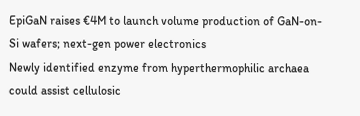EpiGaN raises €4M to launch volume production of GaN-on-Si wafers; next-gen power electronics
Newly identified enzyme from hyperthermophilic archaea could assist cellulosic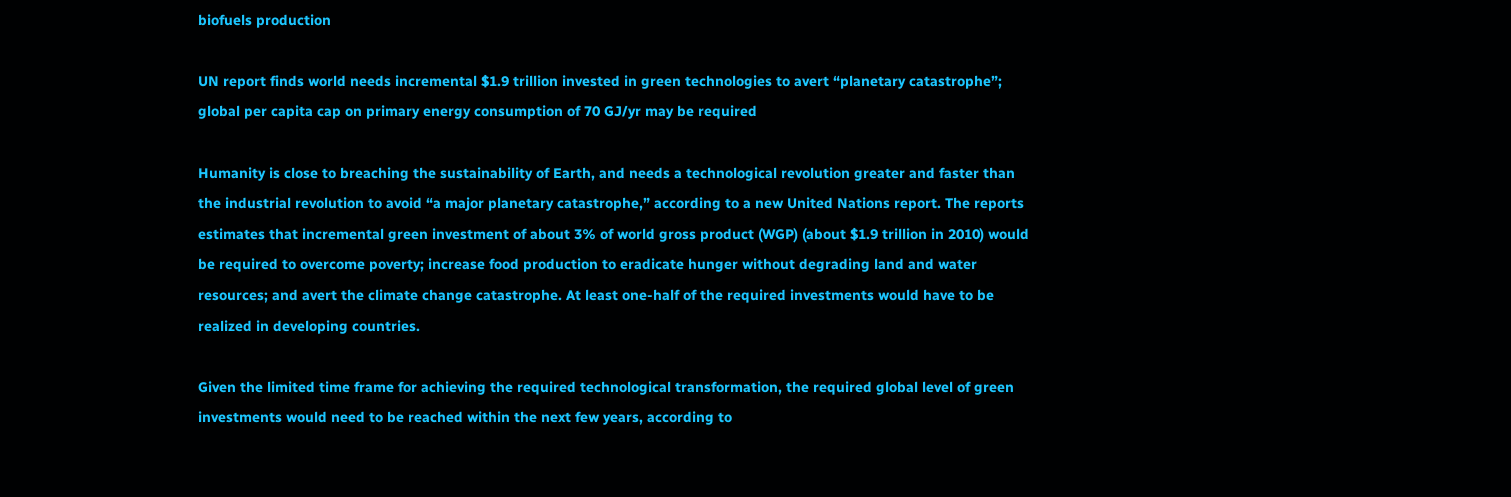biofuels production

UN report finds world needs incremental $1.9 trillion invested in green technologies to avert “planetary catastrophe”; global per capita cap on primary energy consumption of 70 GJ/yr may be required

Humanity is close to breaching the sustainability of Earth, and needs a technological revolution greater and faster than the industrial revolution to avoid “a major planetary catastrophe,” according to a new United Nations report. The reports estimates that incremental green investment of about 3% of world gross product (WGP) (about $1.9 trillion in 2010) would be required to overcome poverty; increase food production to eradicate hunger without degrading land and water resources; and avert the climate change catastrophe. At least one-half of the required investments would have to be realized in developing countries.

Given the limited time frame for achieving the required technological transformation, the required global level of green investments would need to be reached within the next few years, according to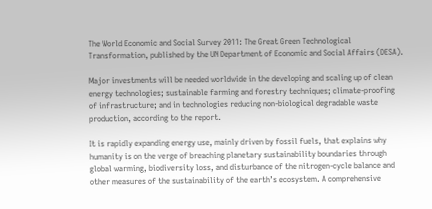The World Economic and Social Survey 2011: The Great Green Technological Transformation, published by the UN Department of Economic and Social Affairs (DESA).

Major investments will be needed worldwide in the developing and scaling up of clean energy technologies; sustainable farming and forestry techniques; climate-proofing of infrastructure; and in technologies reducing non-biological degradable waste production, according to the report.

It is rapidly expanding energy use, mainly driven by fossil fuels, that explains why humanity is on the verge of breaching planetary sustainability boundaries through global warming, biodiversity loss, and disturbance of the nitrogen-cycle balance and other measures of the sustainability of the earth’s ecosystem. A comprehensive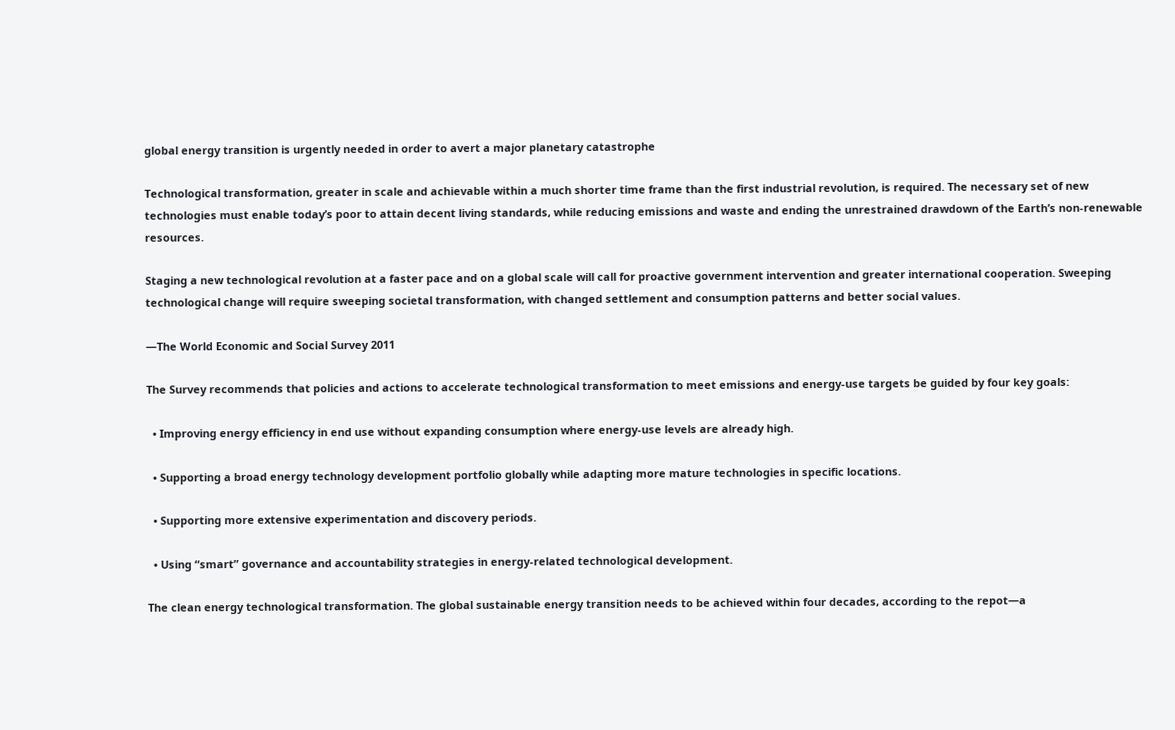global energy transition is urgently needed in order to avert a major planetary catastrophe

Technological transformation, greater in scale and achievable within a much shorter time frame than the first industrial revolution, is required. The necessary set of new technologies must enable today’s poor to attain decent living standards, while reducing emissions and waste and ending the unrestrained drawdown of the Earth’s non-renewable resources.

Staging a new technological revolution at a faster pace and on a global scale will call for proactive government intervention and greater international cooperation. Sweeping technological change will require sweeping societal transformation, with changed settlement and consumption patterns and better social values.

—The World Economic and Social Survey 2011

The Survey recommends that policies and actions to accelerate technological transformation to meet emissions and energy-use targets be guided by four key goals:

  • Improving energy efficiency in end use without expanding consumption where energy-use levels are already high.

  • Supporting a broad energy technology development portfolio globally while adapting more mature technologies in specific locations.

  • Supporting more extensive experimentation and discovery periods.

  • Using “smart” governance and accountability strategies in energy-related technological development.

The clean energy technological transformation. The global sustainable energy transition needs to be achieved within four decades, according to the repot—a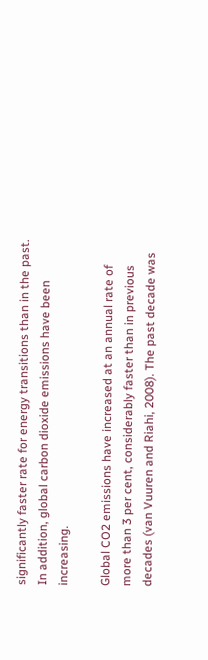significantly faster rate for energy transitions than in the past. In addition, global carbon dioxide emissions have been increasing.

Global CO2 emissions have increased at an annual rate of more than 3 per cent, considerably faster than in previous decades (van Vuuren and Riahi, 2008). The past decade was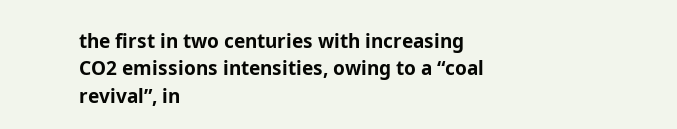the first in two centuries with increasing CO2 emissions intensities, owing to a “coal revival”, in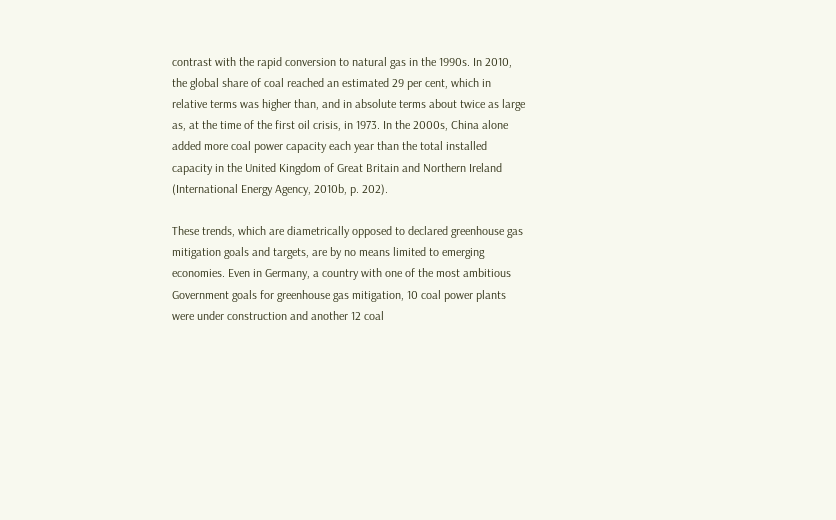contrast with the rapid conversion to natural gas in the 1990s. In 2010, the global share of coal reached an estimated 29 per cent, which in relative terms was higher than, and in absolute terms about twice as large as, at the time of the first oil crisis, in 1973. In the 2000s, China alone added more coal power capacity each year than the total installed capacity in the United Kingdom of Great Britain and Northern Ireland (International Energy Agency, 2010b, p. 202).

These trends, which are diametrically opposed to declared greenhouse gas mitigation goals and targets, are by no means limited to emerging economies. Even in Germany, a country with one of the most ambitious Government goals for greenhouse gas mitigation, 10 coal power plants were under construction and another 12 coal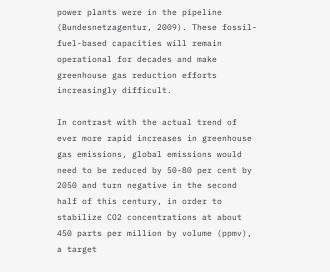power plants were in the pipeline (Bundesnetzagentur, 2009). These fossil-fuel-based capacities will remain operational for decades and make greenhouse gas reduction efforts increasingly difficult.

In contrast with the actual trend of ever more rapid increases in greenhouse gas emissions, global emissions would need to be reduced by 50-80 per cent by 2050 and turn negative in the second half of this century, in order to stabilize CO2 concentrations at about 450 parts per million by volume (ppmv), a target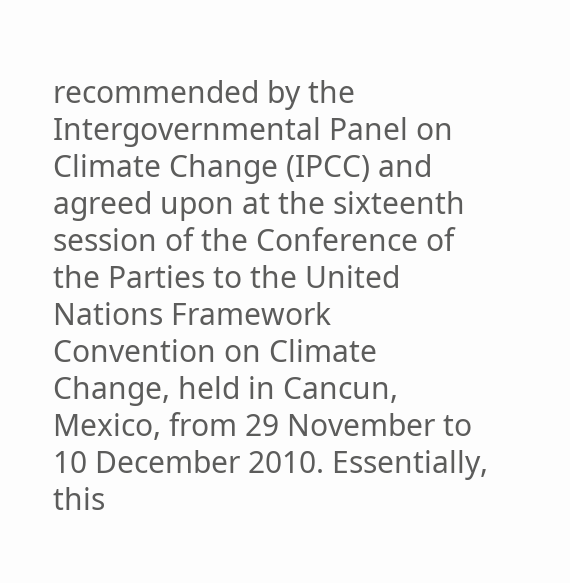recommended by the Intergovernmental Panel on Climate Change (IPCC) and agreed upon at the sixteenth session of the Conference of the Parties to the United Nations Framework Convention on Climate Change, held in Cancun, Mexico, from 29 November to 10 December 2010. Essentially, this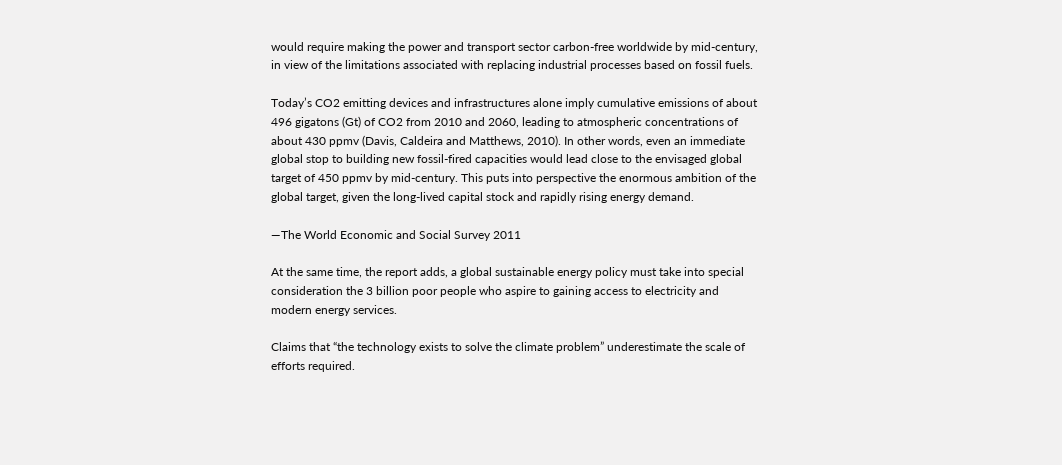would require making the power and transport sector carbon-free worldwide by mid-century, in view of the limitations associated with replacing industrial processes based on fossil fuels.

Today’s CO2 emitting devices and infrastructures alone imply cumulative emissions of about 496 gigatons (Gt) of CO2 from 2010 and 2060, leading to atmospheric concentrations of about 430 ppmv (Davis, Caldeira and Matthews, 2010). In other words, even an immediate global stop to building new fossil-fired capacities would lead close to the envisaged global target of 450 ppmv by mid-century. This puts into perspective the enormous ambition of the global target, given the long-lived capital stock and rapidly rising energy demand.

—The World Economic and Social Survey 2011

At the same time, the report adds, a global sustainable energy policy must take into special consideration the 3 billion poor people who aspire to gaining access to electricity and modern energy services.

Claims that “the technology exists to solve the climate problem” underestimate the scale of efforts required.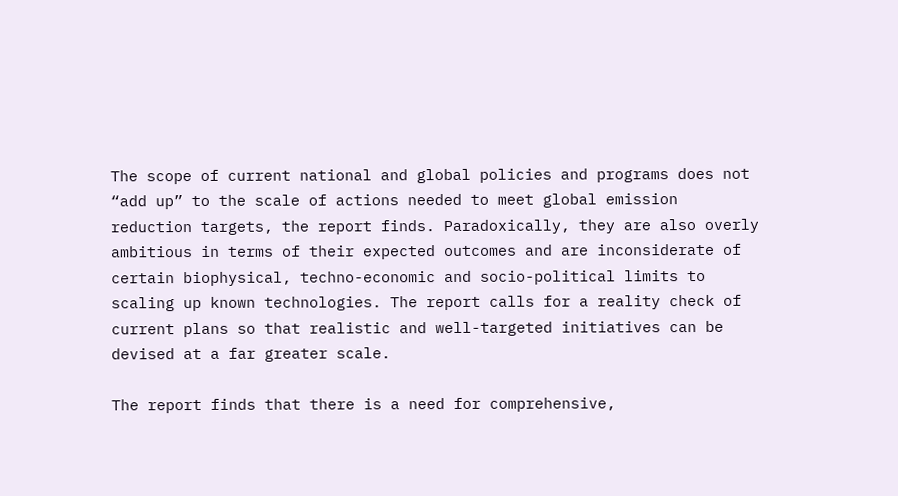The scope of current national and global policies and programs does not “add up” to the scale of actions needed to meet global emission reduction targets, the report finds. Paradoxically, they are also overly ambitious in terms of their expected outcomes and are inconsiderate of certain biophysical, techno-economic and socio-political limits to scaling up known technologies. The report calls for a reality check of current plans so that realistic and well-targeted initiatives can be devised at a far greater scale.

The report finds that there is a need for comprehensive,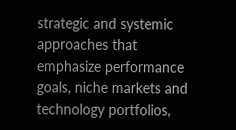strategic and systemic approaches that emphasize performance goals, niche markets and technology portfolios,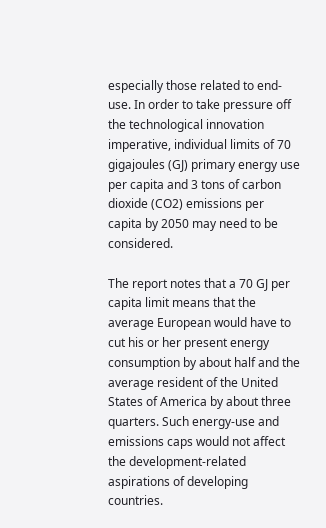especially those related to end-use. In order to take pressure off the technological innovation imperative, individual limits of 70 gigajoules (GJ) primary energy use per capita and 3 tons of carbon dioxide (CO2) emissions per capita by 2050 may need to be considered.

The report notes that a 70 GJ per capita limit means that the average European would have to cut his or her present energy consumption by about half and the average resident of the United States of America by about three quarters. Such energy-use and emissions caps would not affect the development-related aspirations of developing countries.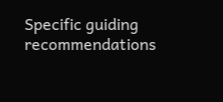Specific guiding recommendations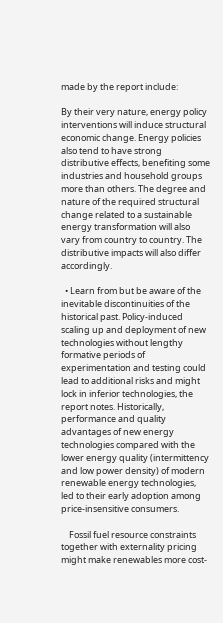made by the report include:

By their very nature, energy policy interventions will induce structural economic change. Energy policies also tend to have strong distributive effects, benefiting some industries and household groups more than others. The degree and nature of the required structural change related to a sustainable energy transformation will also vary from country to country. The distributive impacts will also differ accordingly.

  • Learn from but be aware of the inevitable discontinuities of the historical past. Policy-induced scaling up and deployment of new technologies without lengthy formative periods of experimentation and testing could lead to additional risks and might lock in inferior technologies, the report notes. Historically, performance and quality advantages of new energy technologies compared with the lower energy quality (intermittency and low power density) of modern renewable energy technologies, led to their early adoption among price-insensitive consumers.

    Fossil fuel resource constraints together with externality pricing might make renewables more cost-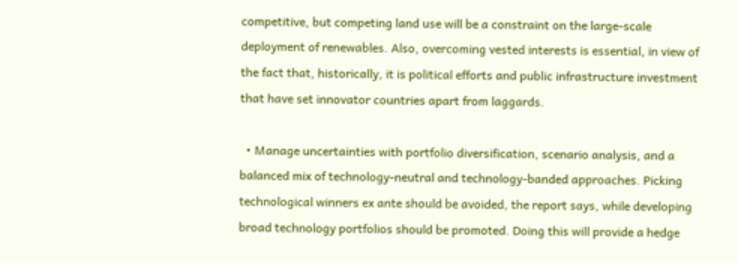competitive, but competing land use will be a constraint on the large-scale deployment of renewables. Also, overcoming vested interests is essential, in view of the fact that, historically, it is political efforts and public infrastructure investment that have set innovator countries apart from laggards.

  • Manage uncertainties with portfolio diversification, scenario analysis, and a balanced mix of technology-neutral and technology-banded approaches. Picking technological winners ex ante should be avoided, the report says, while developing broad technology portfolios should be promoted. Doing this will provide a hedge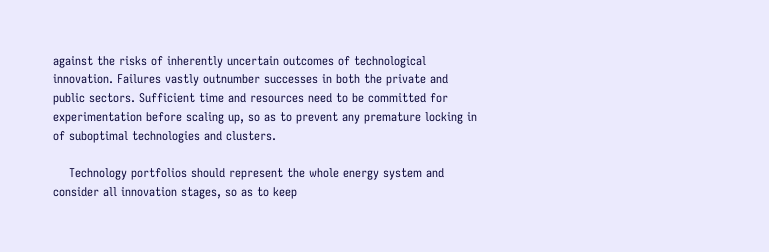against the risks of inherently uncertain outcomes of technological innovation. Failures vastly outnumber successes in both the private and public sectors. Sufficient time and resources need to be committed for experimentation before scaling up, so as to prevent any premature locking in of suboptimal technologies and clusters.

    Technology portfolios should represent the whole energy system and consider all innovation stages, so as to keep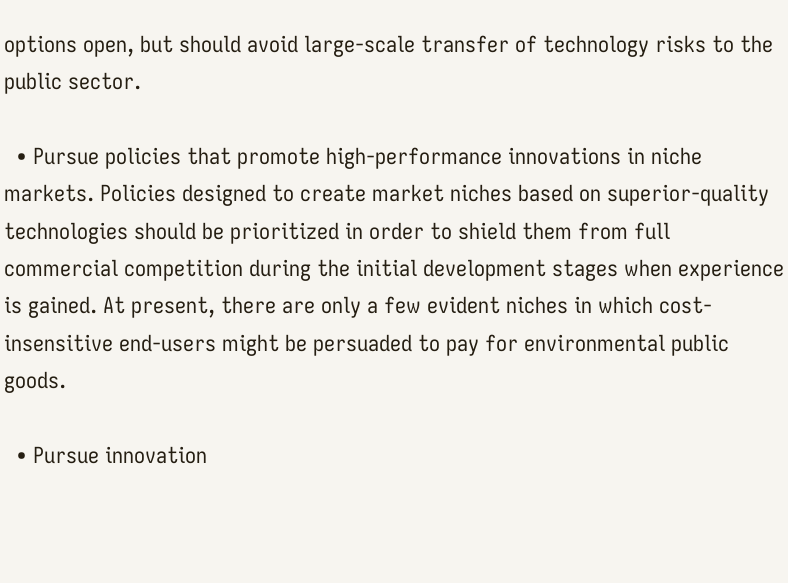options open, but should avoid large-scale transfer of technology risks to the public sector.

  • Pursue policies that promote high-performance innovations in niche markets. Policies designed to create market niches based on superior-quality technologies should be prioritized in order to shield them from full commercial competition during the initial development stages when experience is gained. At present, there are only a few evident niches in which cost-insensitive end-users might be persuaded to pay for environmental public goods.

  • Pursue innovation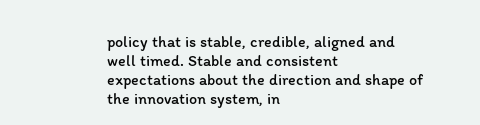policy that is stable, credible, aligned and well timed. Stable and consistent expectations about the direction and shape of the innovation system, in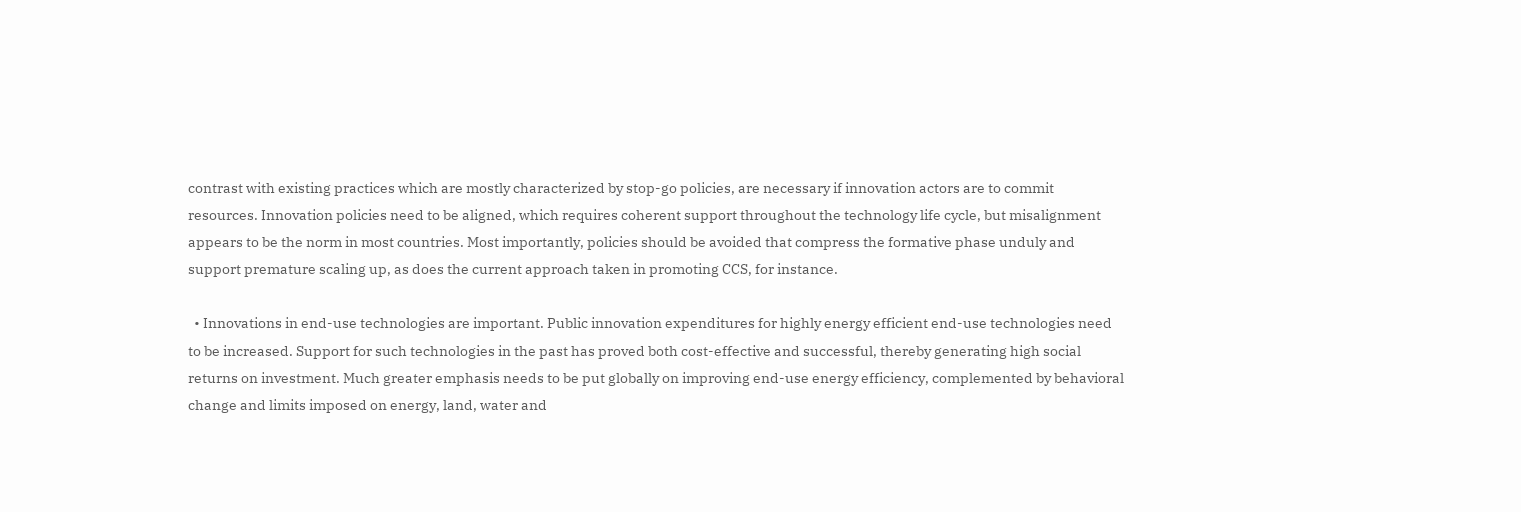contrast with existing practices which are mostly characterized by stop-go policies, are necessary if innovation actors are to commit resources. Innovation policies need to be aligned, which requires coherent support throughout the technology life cycle, but misalignment appears to be the norm in most countries. Most importantly, policies should be avoided that compress the formative phase unduly and support premature scaling up, as does the current approach taken in promoting CCS, for instance.

  • Innovations in end-use technologies are important. Public innovation expenditures for highly energy efficient end-use technologies need to be increased. Support for such technologies in the past has proved both cost-effective and successful, thereby generating high social returns on investment. Much greater emphasis needs to be put globally on improving end-use energy efficiency, complemented by behavioral change and limits imposed on energy, land, water and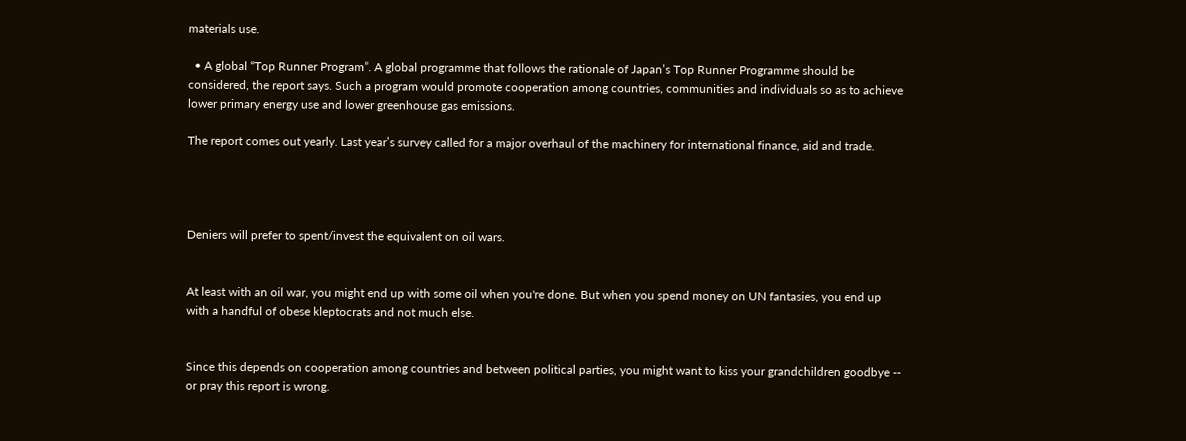materials use.

  • A global “Top Runner Program”. A global programme that follows the rationale of Japan’s Top Runner Programme should be considered, the report says. Such a program would promote cooperation among countries, communities and individuals so as to achieve lower primary energy use and lower greenhouse gas emissions.

The report comes out yearly. Last year’s survey called for a major overhaul of the machinery for international finance, aid and trade.




Deniers will prefer to spent/invest the equivalent on oil wars.


At least with an oil war, you might end up with some oil when you're done. But when you spend money on UN fantasies, you end up with a handful of obese kleptocrats and not much else.


Since this depends on cooperation among countries and between political parties, you might want to kiss your grandchildren goodbye -- or pray this report is wrong.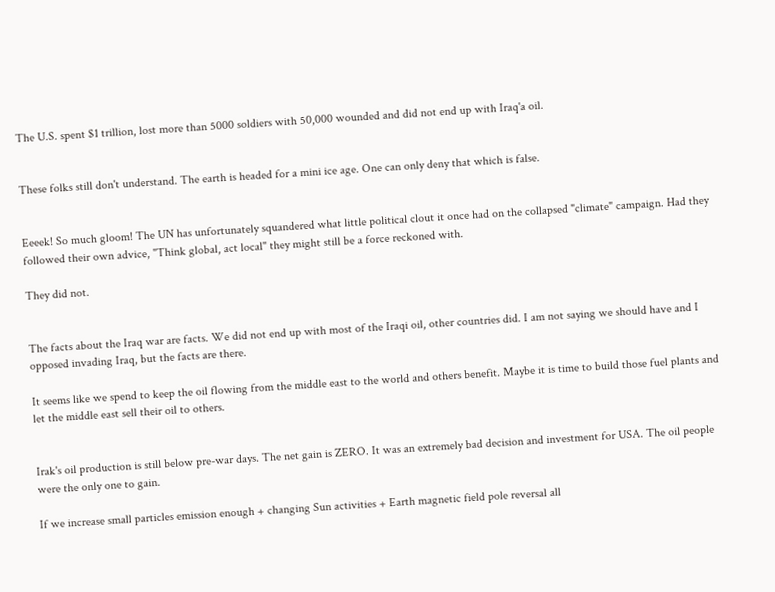The U.S. spent $1 trillion, lost more than 5000 soldiers with 50,000 wounded and did not end up with Iraq'a oil.


These folks still don't understand. The earth is headed for a mini ice age. One can only deny that which is false.


Eeeek! So much gloom! The UN has unfortunately squandered what little political clout it once had on the collapsed "climate" campaign. Had they followed their own advice, "Think global, act local" they might still be a force reckoned with.

They did not.


The facts about the Iraq war are facts. We did not end up with most of the Iraqi oil, other countries did. I am not saying we should have and I opposed invading Iraq, but the facts are there.

It seems like we spend to keep the oil flowing from the middle east to the world and others benefit. Maybe it is time to build those fuel plants and let the middle east sell their oil to others.


Irak's oil production is still below pre-war days. The net gain is ZERO. It was an extremely bad decision and investment for USA. The oil people were the only one to gain.

If we increase small particles emission enough + changing Sun activities + Earth magnetic field pole reversal all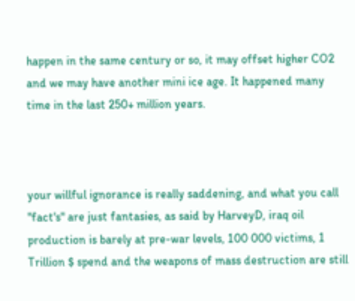happen in the same century or so, it may offset higher CO2 and we may have another mini ice age. It happened many time in the last 250+ million years.



your willful ignorance is really saddening, and what you call "fact's" are just fantasies, as said by HarveyD, iraq oil production is barely at pre-war levels, 100 000 victims, 1 Trillion $ spend and the weapons of mass destruction are still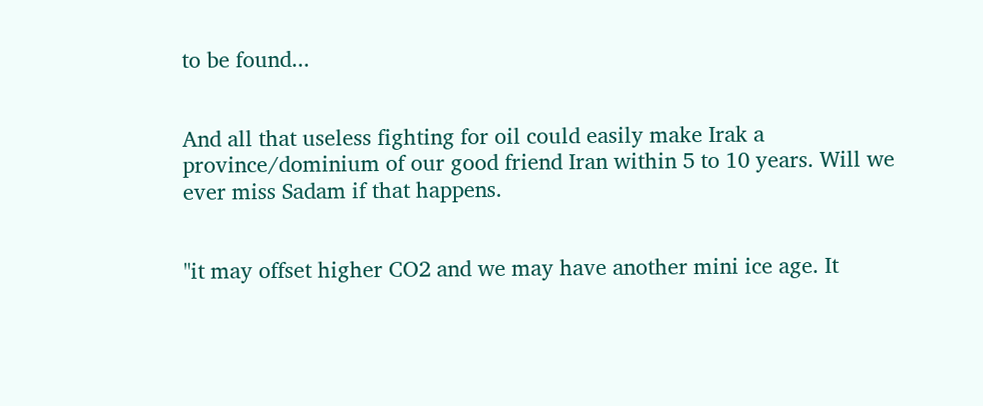to be found...


And all that useless fighting for oil could easily make Irak a province/dominium of our good friend Iran within 5 to 10 years. Will we ever miss Sadam if that happens.


"it may offset higher CO2 and we may have another mini ice age. It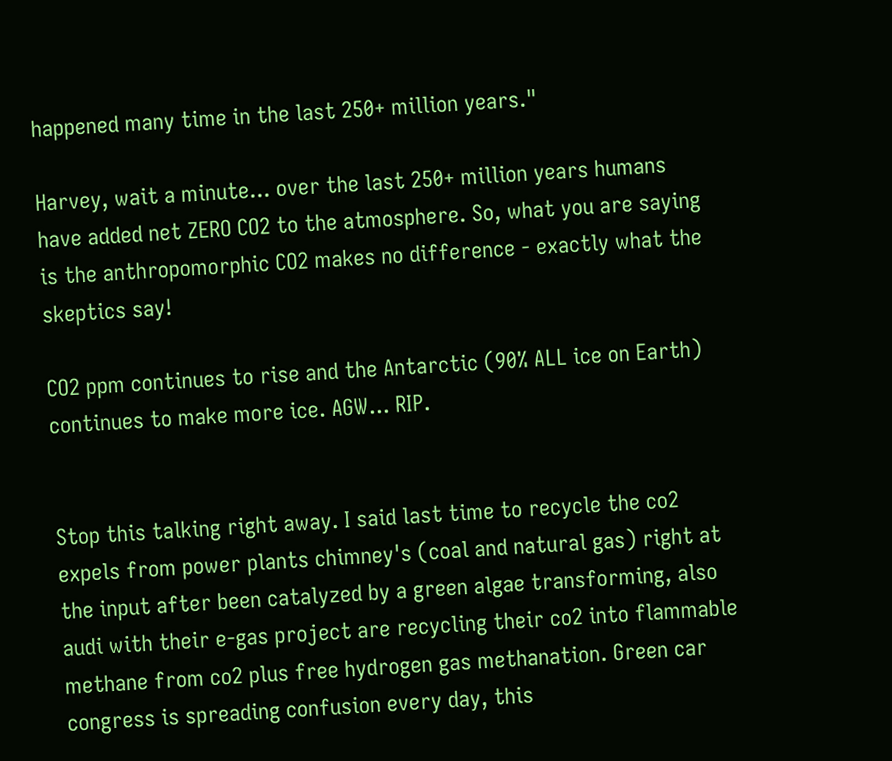happened many time in the last 250+ million years."

Harvey, wait a minute... over the last 250+ million years humans have added net ZERO CO2 to the atmosphere. So, what you are saying is the anthropomorphic CO2 makes no difference - exactly what the skeptics say!

CO2 ppm continues to rise and the Antarctic (90% ALL ice on Earth) continues to make more ice. AGW... RIP.


Stop this talking right away. I said last time to recycle the co2 expels from power plants chimney's (coal and natural gas) right at the input after been catalyzed by a green algae transforming, also audi with their e-gas project are recycling their co2 into flammable methane from co2 plus free hydrogen gas methanation. Green car congress is spreading confusion every day, this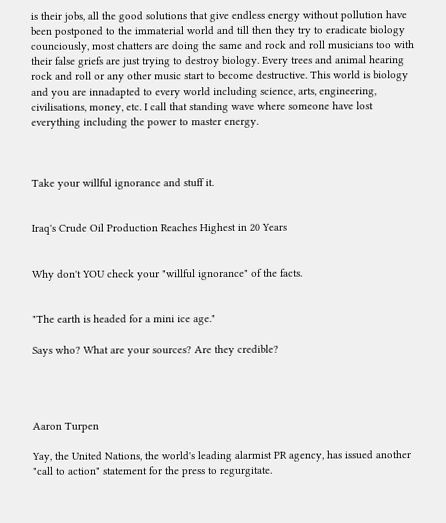is their jobs, all the good solutions that give endless energy without pollution have been postponed to the immaterial world and till then they try to eradicate biology counciously, most chatters are doing the same and rock and roll musicians too with their false griefs are just trying to destroy biology. Every trees and animal hearing rock and roll or any other music start to become destructive. This world is biology and you are innadapted to every world including science, arts, engineering, civilisations, money, etc. I call that standing wave where someone have lost everything including the power to master energy.



Take your willful ignorance and stuff it.


Iraq's Crude Oil Production Reaches Highest in 20 Years


Why don't YOU check your "willful ignorance" of the facts.


"The earth is headed for a mini ice age."

Says who? What are your sources? Are they credible?




Aaron Turpen

Yay, the United Nations, the world's leading alarmist PR agency, has issued another "call to action" statement for the press to regurgitate.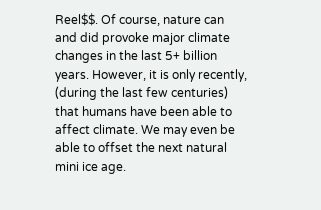Reel$$. Of course, nature can and did provoke major climate changes in the last 5+ billion years. However, it is only recently, (during the last few centuries) that humans have been able to affect climate. We may even be able to offset the next natural mini ice age.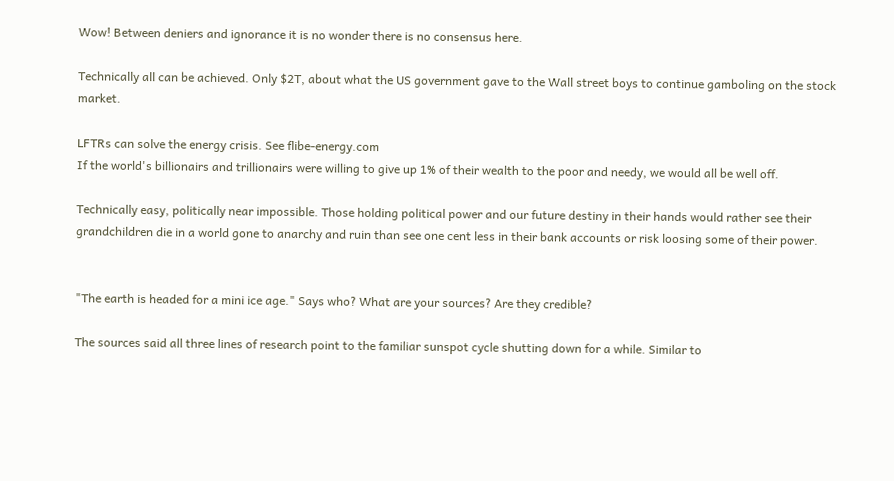Wow! Between deniers and ignorance it is no wonder there is no consensus here.

Technically all can be achieved. Only $2T, about what the US government gave to the Wall street boys to continue gamboling on the stock market.

LFTRs can solve the energy crisis. See flibe-energy.com
If the world's billionairs and trillionairs were willing to give up 1% of their wealth to the poor and needy, we would all be well off.

Technically easy, politically near impossible. Those holding political power and our future destiny in their hands would rather see their grandchildren die in a world gone to anarchy and ruin than see one cent less in their bank accounts or risk loosing some of their power.


"The earth is headed for a mini ice age." Says who? What are your sources? Are they credible?

The sources said all three lines of research point to the familiar sunspot cycle shutting down for a while. Similar to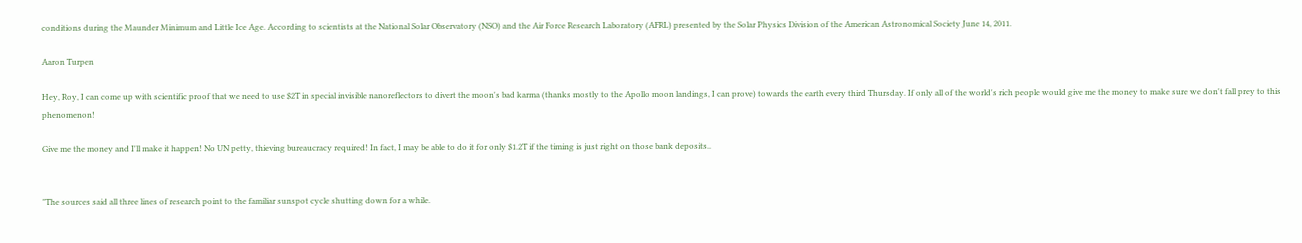conditions during the Maunder Minimum and Little Ice Age. According to scientists at the National Solar Observatory (NSO) and the Air Force Research Laboratory (AFRL) presented by the Solar Physics Division of the American Astronomical Society June 14, 2011.

Aaron Turpen

Hey, Roy, I can come up with scientific proof that we need to use $2T in special invisible nanoreflectors to divert the moon's bad karma (thanks mostly to the Apollo moon landings, I can prove) towards the earth every third Thursday. If only all of the world's rich people would give me the money to make sure we don't fall prey to this phenomenon!

Give me the money and I'll make it happen! No UN petty, thieving bureaucracy required! In fact, I may be able to do it for only $1.2T if the timing is just right on those bank deposits..


"The sources said all three lines of research point to the familiar sunspot cycle shutting down for a while.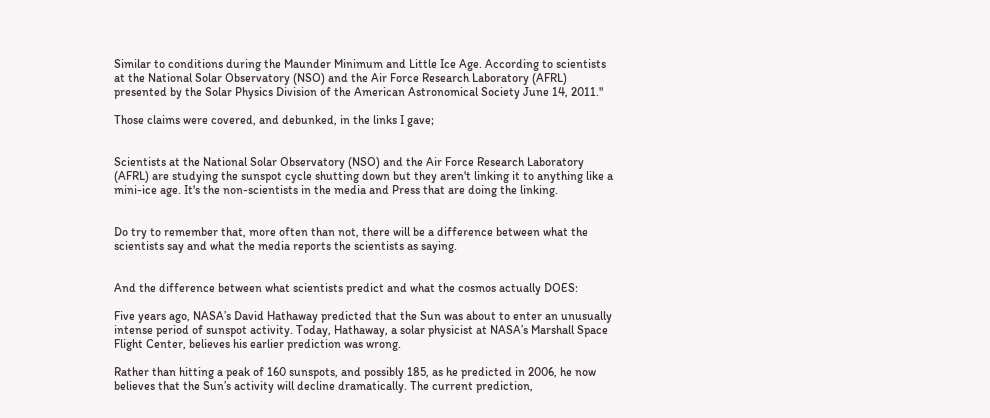Similar to conditions during the Maunder Minimum and Little Ice Age. According to scientists at the National Solar Observatory (NSO) and the Air Force Research Laboratory (AFRL) presented by the Solar Physics Division of the American Astronomical Society June 14, 2011."

Those claims were covered, and debunked, in the links I gave;


Scientists at the National Solar Observatory (NSO) and the Air Force Research Laboratory (AFRL) are studying the sunspot cycle shutting down but they aren't linking it to anything like a mini-ice age. It's the non-scientists in the media and Press that are doing the linking.


Do try to remember that, more often than not, there will be a difference between what the scientists say and what the media reports the scientists as saying.


And the difference between what scientists predict and what the cosmos actually DOES:

Five years ago, NASA’s David Hathaway predicted that the Sun was about to enter an unusually intense period of sunspot activity. Today, Hathaway, a solar physicist at NASA’s Marshall Space Flight Center, believes his earlier prediction was wrong.

Rather than hitting a peak of 160 sunspots, and possibly 185, as he predicted in 2006, he now believes that the Sun’s activity will decline dramatically. The current prediction,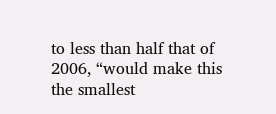to less than half that of 2006, “would make this the smallest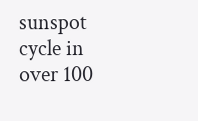sunspot cycle in over 100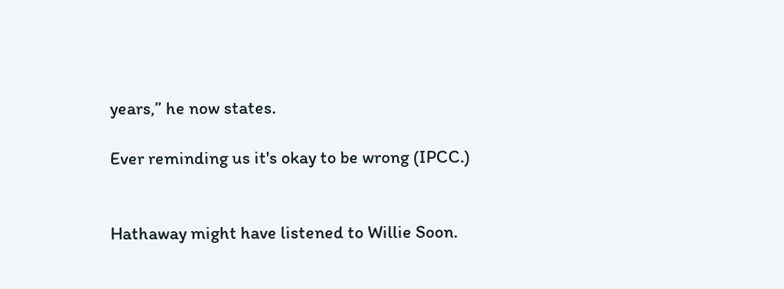years,” he now states.

Ever reminding us it's okay to be wrong (IPCC.)


Hathaway might have listened to Willie Soon.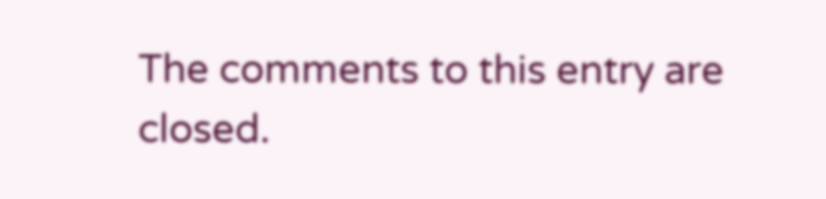The comments to this entry are closed.